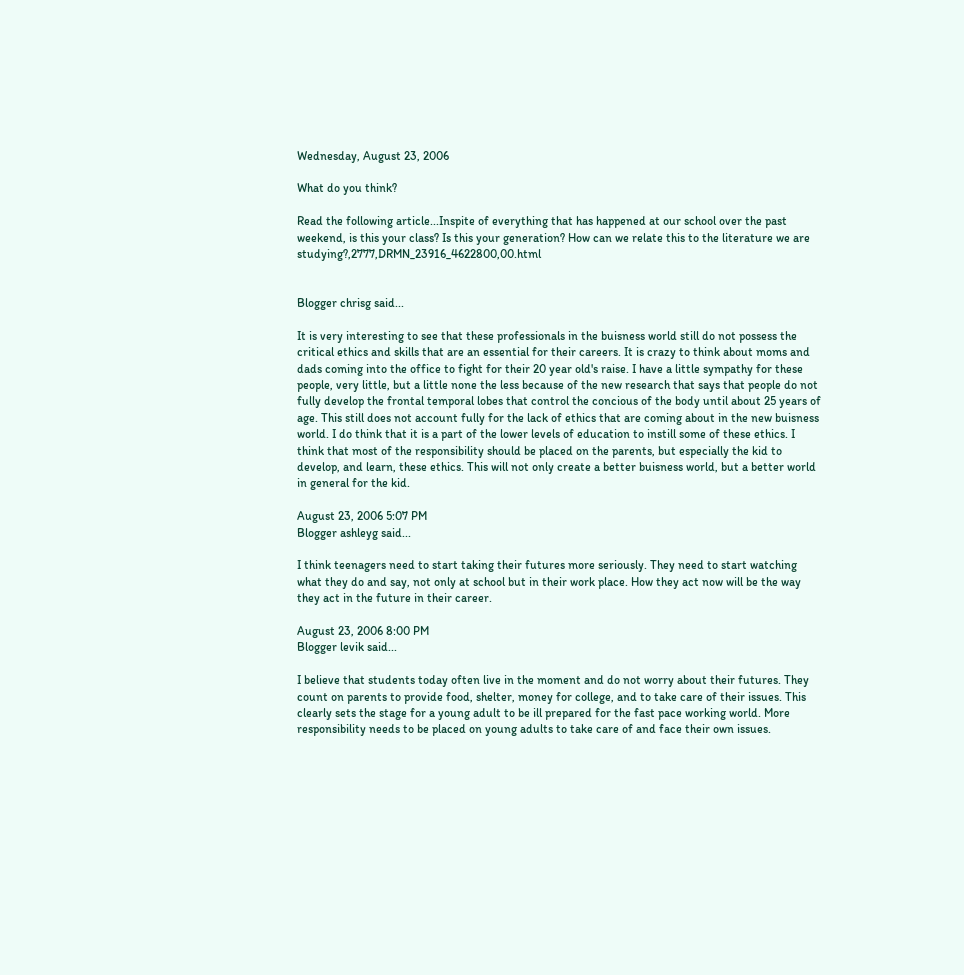Wednesday, August 23, 2006

What do you think?

Read the following article...Inspite of everything that has happened at our school over the past weekend, is this your class? Is this your generation? How can we relate this to the literature we are studying?,2777,DRMN_23916_4622800,00.html


Blogger chrisg said...

It is very interesting to see that these professionals in the buisness world still do not possess the critical ethics and skills that are an essential for their careers. It is crazy to think about moms and dads coming into the office to fight for their 20 year old's raise. I have a little sympathy for these people, very little, but a little none the less because of the new research that says that people do not fully develop the frontal temporal lobes that control the concious of the body until about 25 years of age. This still does not account fully for the lack of ethics that are coming about in the new buisness world. I do think that it is a part of the lower levels of education to instill some of these ethics. I think that most of the responsibility should be placed on the parents, but especially the kid to develop, and learn, these ethics. This will not only create a better buisness world, but a better world in general for the kid.

August 23, 2006 5:07 PM
Blogger ashleyg said...

I think teenagers need to start taking their futures more seriously. They need to start watching what they do and say, not only at school but in their work place. How they act now will be the way they act in the future in their career.

August 23, 2006 8:00 PM
Blogger levik said...

I believe that students today often live in the moment and do not worry about their futures. They count on parents to provide food, shelter, money for college, and to take care of their issues. This clearly sets the stage for a young adult to be ill prepared for the fast pace working world. More responsibility needs to be placed on young adults to take care of and face their own issues.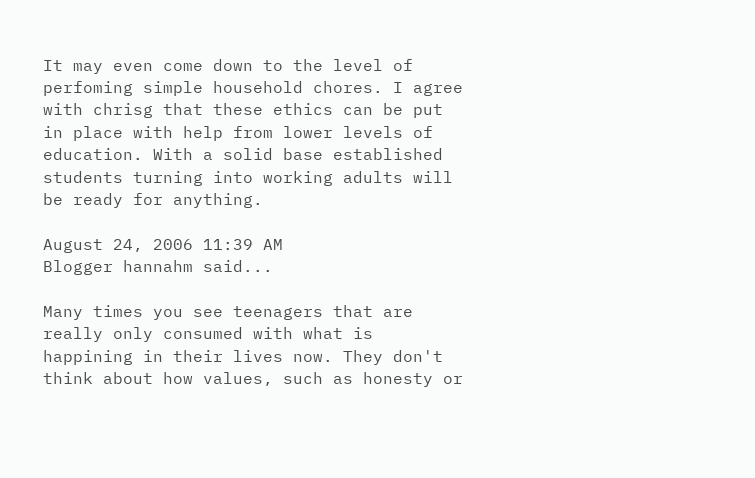It may even come down to the level of perfoming simple household chores. I agree with chrisg that these ethics can be put in place with help from lower levels of education. With a solid base established students turning into working adults will be ready for anything.

August 24, 2006 11:39 AM
Blogger hannahm said...

Many times you see teenagers that are really only consumed with what is happining in their lives now. They don't think about how values, such as honesty or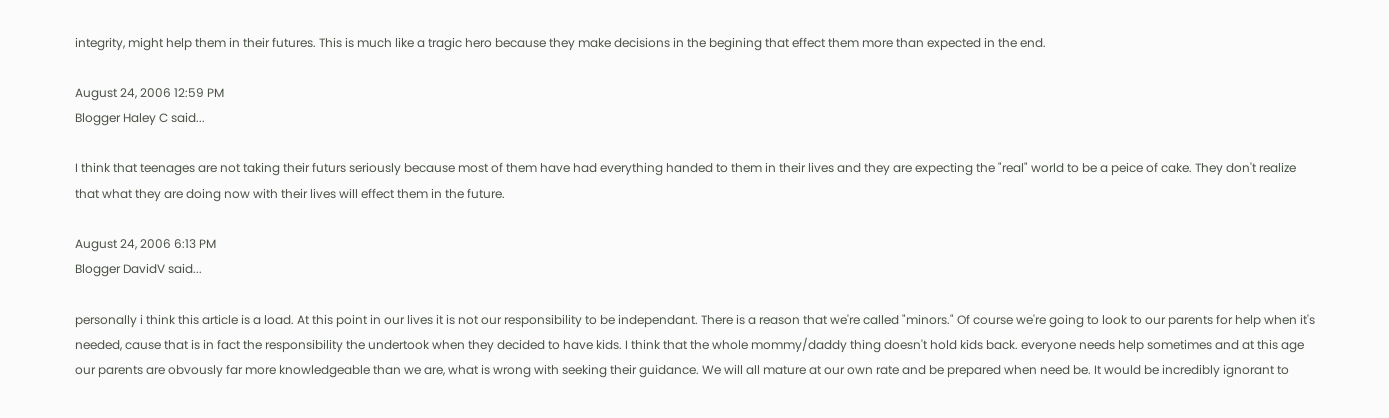integrity, might help them in their futures. This is much like a tragic hero because they make decisions in the begining that effect them more than expected in the end.

August 24, 2006 12:59 PM
Blogger Haley C said...

I think that teenages are not taking their futurs seriously because most of them have had everything handed to them in their lives and they are expecting the "real" world to be a peice of cake. They don't realize that what they are doing now with their lives will effect them in the future.

August 24, 2006 6:13 PM
Blogger DavidV said...

personally i think this article is a load. At this point in our lives it is not our responsibility to be independant. There is a reason that we're called "minors." Of course we're going to look to our parents for help when it's needed, cause that is in fact the responsibility the undertook when they decided to have kids. I think that the whole mommy/daddy thing doesn't hold kids back. everyone needs help sometimes and at this age our parents are obvously far more knowledgeable than we are, what is wrong with seeking their guidance. We will all mature at our own rate and be prepared when need be. It would be incredibly ignorant to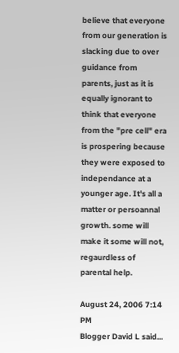believe that everyone from our generation is slacking due to over guidance from parents, just as it is equally ignorant to think that everyone from the "pre cell" era is prospering because they were exposed to independance at a younger age. It's all a matter or persoannal growth. some will make it some will not, regaurdless of parental help.

August 24, 2006 7:14 PM
Blogger David L said...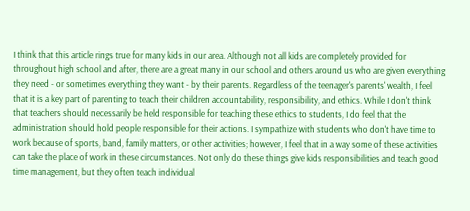I think that this article rings true for many kids in our area. Although not all kids are completely provided for throughout high school and after, there are a great many in our school and others around us who are given everything they need - or sometimes everything they want - by their parents. Regardless of the teenager's parents' wealth, I feel that it is a key part of parenting to teach their children accountability, responsibility, and ethics. While I don't think that teachers should necessarily be held responsible for teaching these ethics to students, I do feel that the administration should hold people responsible for their actions. I sympathize with students who don't have time to work because of sports, band, family matters, or other activities; however, I feel that in a way some of these activities can take the place of work in these circumstances. Not only do these things give kids responsibilities and teach good time management, but they often teach individual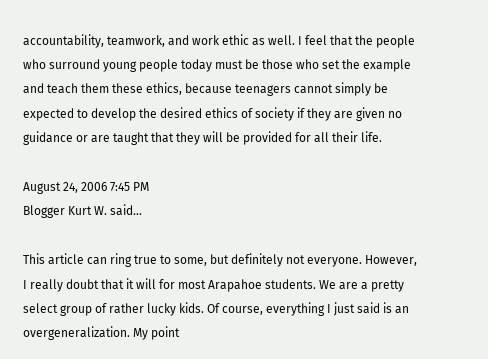accountability, teamwork, and work ethic as well. I feel that the people who surround young people today must be those who set the example and teach them these ethics, because teenagers cannot simply be expected to develop the desired ethics of society if they are given no guidance or are taught that they will be provided for all their life.

August 24, 2006 7:45 PM
Blogger Kurt W. said...

This article can ring true to some, but definitely not everyone. However, I really doubt that it will for most Arapahoe students. We are a pretty select group of rather lucky kids. Of course, everything I just said is an overgeneralization. My point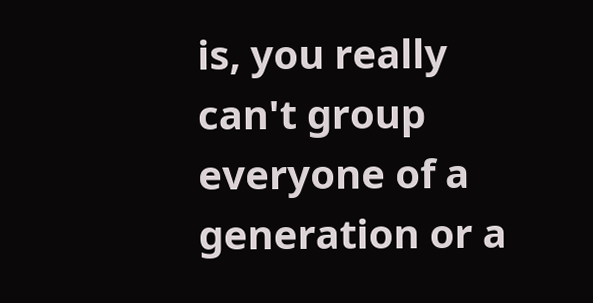is, you really can't group everyone of a generation or a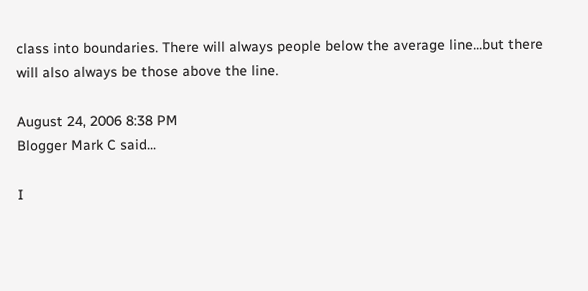class into boundaries. There will always people below the average line...but there will also always be those above the line.

August 24, 2006 8:38 PM
Blogger Mark C said...

I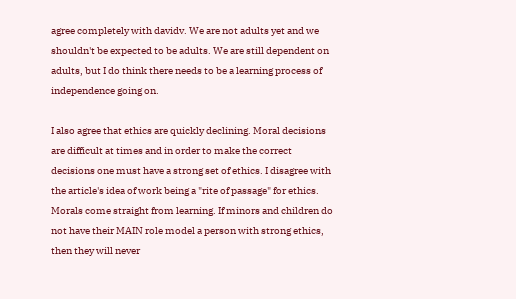agree completely with davidv. We are not adults yet and we shouldn't be expected to be adults. We are still dependent on adults, but I do think there needs to be a learning process of independence going on.

I also agree that ethics are quickly declining. Moral decisions are difficult at times and in order to make the correct decisions one must have a strong set of ethics. I disagree with the article's idea of work being a "rite of passage" for ethics. Morals come straight from learning. If minors and children do not have their MAIN role model a person with strong ethics, then they will never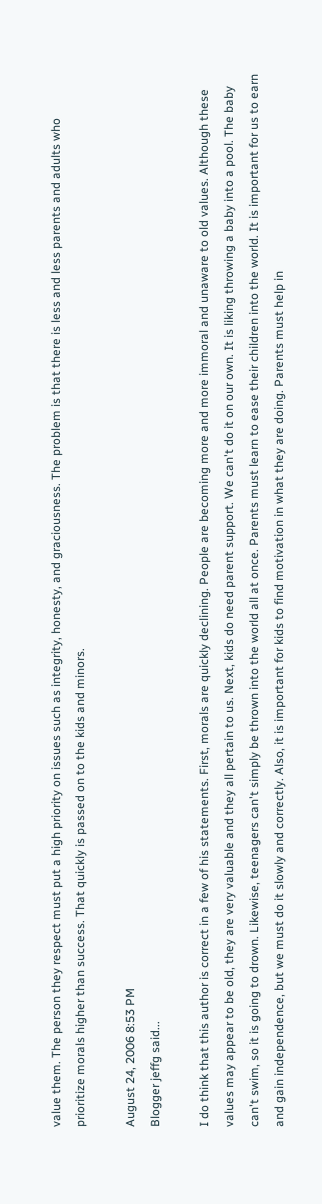value them. The person they respect must put a high priority on issues such as integrity, honesty, and graciousness. The problem is that there is less and less parents and adults who prioritize morals higher than success. That quickly is passed on to the kids and minors.

August 24, 2006 8:53 PM
Blogger jeffg said...

I do think that this author is correct in a few of his statements. First, morals are quickly declining. People are becoming more and more immoral and unaware to old values. Although these values may appear to be old, they are very valuable and they all pertain to us. Next, kids do need parent support. We can't do it on our own. It is liking throwing a baby into a pool. The baby can't swim, so it is going to drown. Likewise, teenagers can't simply be thrown into the world all at once. Parents must learn to ease their children into the world. It is important for us to earn and gain independence, but we must do it slowly and correctly. Also, it is important for kids to find motivation in what they are doing. Parents must help in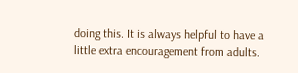doing this. It is always helpful to have a little extra encouragement from adults.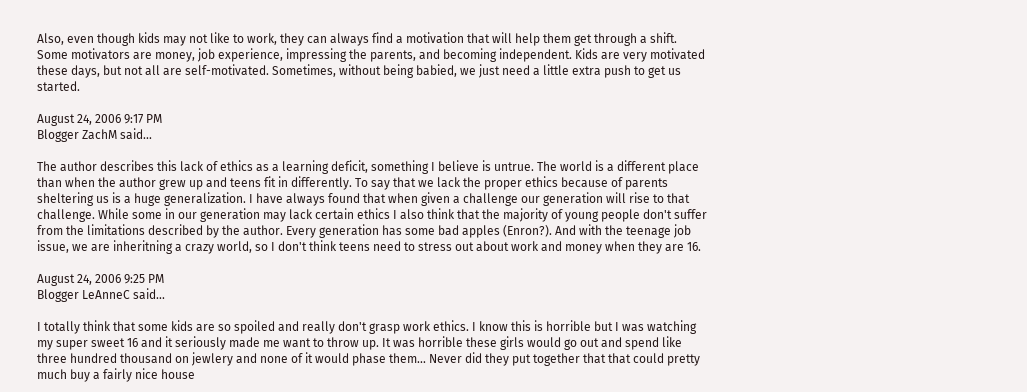Also, even though kids may not like to work, they can always find a motivation that will help them get through a shift. Some motivators are money, job experience, impressing the parents, and becoming independent. Kids are very motivated these days, but not all are self-motivated. Sometimes, without being babied, we just need a little extra push to get us started.

August 24, 2006 9:17 PM
Blogger ZachM said...

The author describes this lack of ethics as a learning deficit, something I believe is untrue. The world is a different place than when the author grew up and teens fit in differently. To say that we lack the proper ethics because of parents sheltering us is a huge generalization. I have always found that when given a challenge our generation will rise to that challenge. While some in our generation may lack certain ethics I also think that the majority of young people don't suffer from the limitations described by the author. Every generation has some bad apples (Enron?). And with the teenage job issue, we are inheritning a crazy world, so I don't think teens need to stress out about work and money when they are 16.

August 24, 2006 9:25 PM
Blogger LeAnneC said...

I totally think that some kids are so spoiled and really don't grasp work ethics. I know this is horrible but I was watching my super sweet 16 and it seriously made me want to throw up. It was horrible these girls would go out and spend like three hundred thousand on jewlery and none of it would phase them... Never did they put together that that could pretty much buy a fairly nice house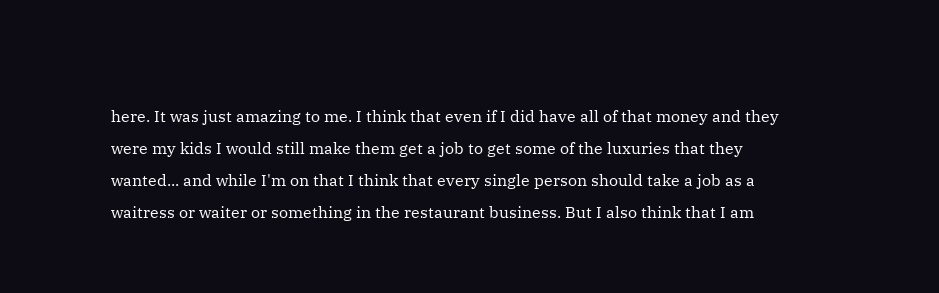here. It was just amazing to me. I think that even if I did have all of that money and they were my kids I would still make them get a job to get some of the luxuries that they wanted... and while I'm on that I think that every single person should take a job as a waitress or waiter or something in the restaurant business. But I also think that I am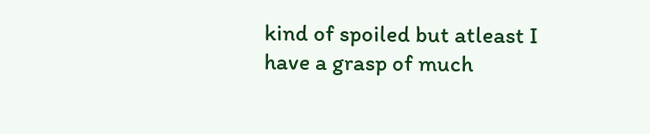kind of spoiled but atleast I have a grasp of much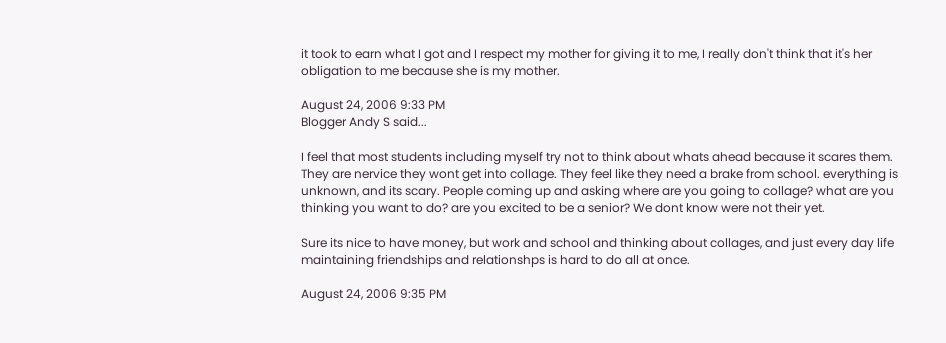it took to earn what I got and I respect my mother for giving it to me, I really don't think that it's her obligation to me because she is my mother.

August 24, 2006 9:33 PM
Blogger Andy S said...

I feel that most students including myself try not to think about whats ahead because it scares them. They are nervice they wont get into collage. They feel like they need a brake from school. everything is unknown, and its scary. People coming up and asking where are you going to collage? what are you thinking you want to do? are you excited to be a senior? We dont know were not their yet.

Sure its nice to have money, but work and school and thinking about collages, and just every day life maintaining friendships and relationshps is hard to do all at once.

August 24, 2006 9:35 PM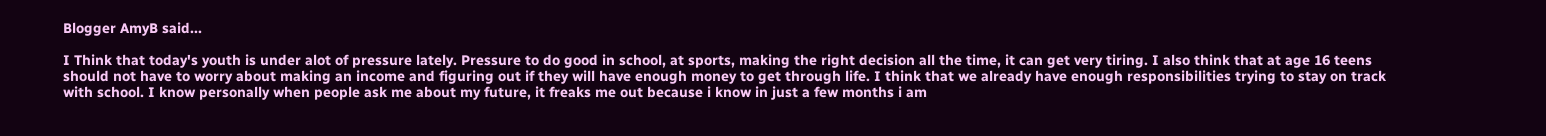Blogger AmyB said...

I Think that today's youth is under alot of pressure lately. Pressure to do good in school, at sports, making the right decision all the time, it can get very tiring. I also think that at age 16 teens should not have to worry about making an income and figuring out if they will have enough money to get through life. I think that we already have enough responsibilities trying to stay on track with school. I know personally when people ask me about my future, it freaks me out because i know in just a few months i am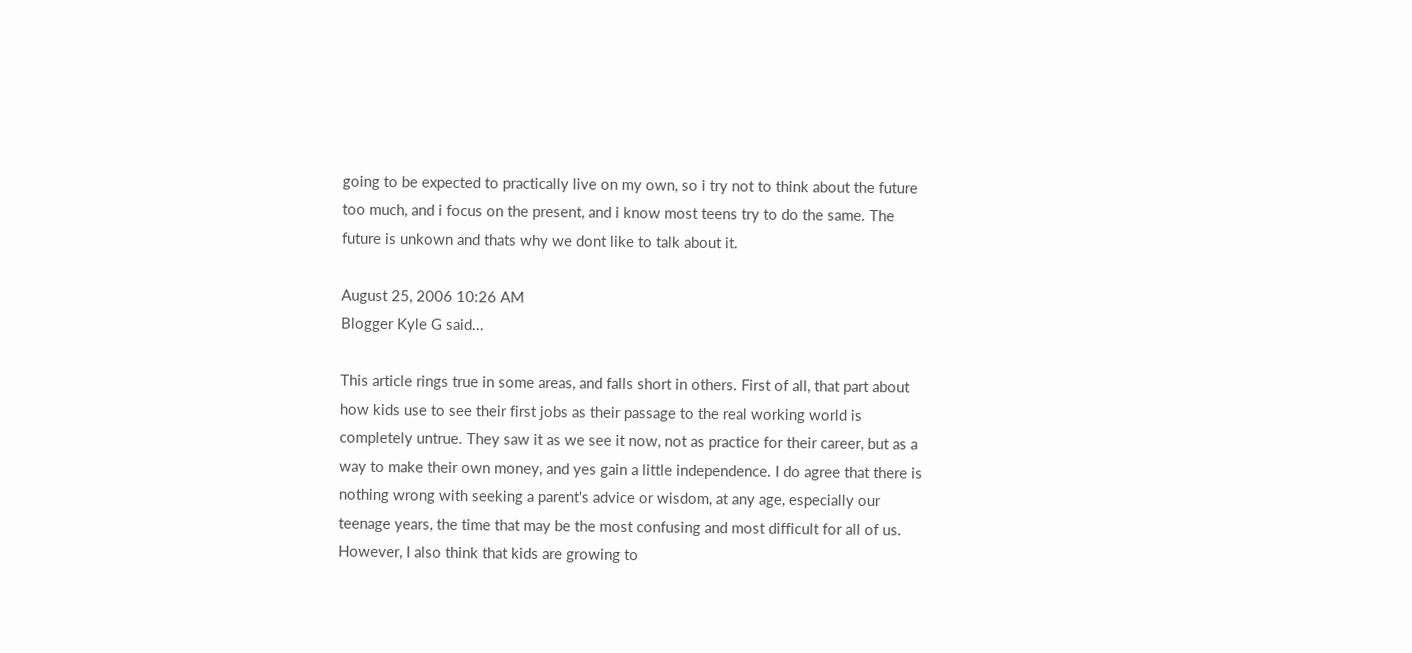going to be expected to practically live on my own, so i try not to think about the future too much, and i focus on the present, and i know most teens try to do the same. The future is unkown and thats why we dont like to talk about it.

August 25, 2006 10:26 AM
Blogger Kyle G said...

This article rings true in some areas, and falls short in others. First of all, that part about how kids use to see their first jobs as their passage to the real working world is completely untrue. They saw it as we see it now, not as practice for their career, but as a way to make their own money, and yes gain a little independence. I do agree that there is nothing wrong with seeking a parent's advice or wisdom, at any age, especially our teenage years, the time that may be the most confusing and most difficult for all of us. However, I also think that kids are growing to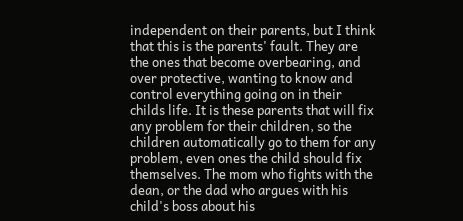independent on their parents, but I think that this is the parents' fault. They are the ones that become overbearing, and over protective, wanting to know and control everything going on in their childs life. It is these parents that will fix any problem for their children, so the children automatically go to them for any problem, even ones the child should fix themselves. The mom who fights with the dean, or the dad who argues with his child's boss about his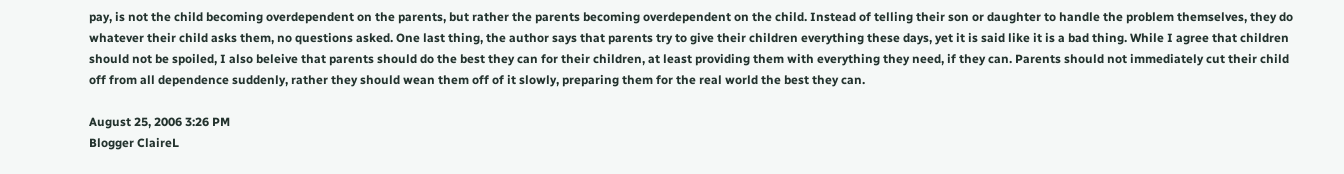pay, is not the child becoming overdependent on the parents, but rather the parents becoming overdependent on the child. Instead of telling their son or daughter to handle the problem themselves, they do whatever their child asks them, no questions asked. One last thing, the author says that parents try to give their children everything these days, yet it is said like it is a bad thing. While I agree that children should not be spoiled, I also beleive that parents should do the best they can for their children, at least providing them with everything they need, if they can. Parents should not immediately cut their child off from all dependence suddenly, rather they should wean them off of it slowly, preparing them for the real world the best they can.

August 25, 2006 3:26 PM
Blogger ClaireL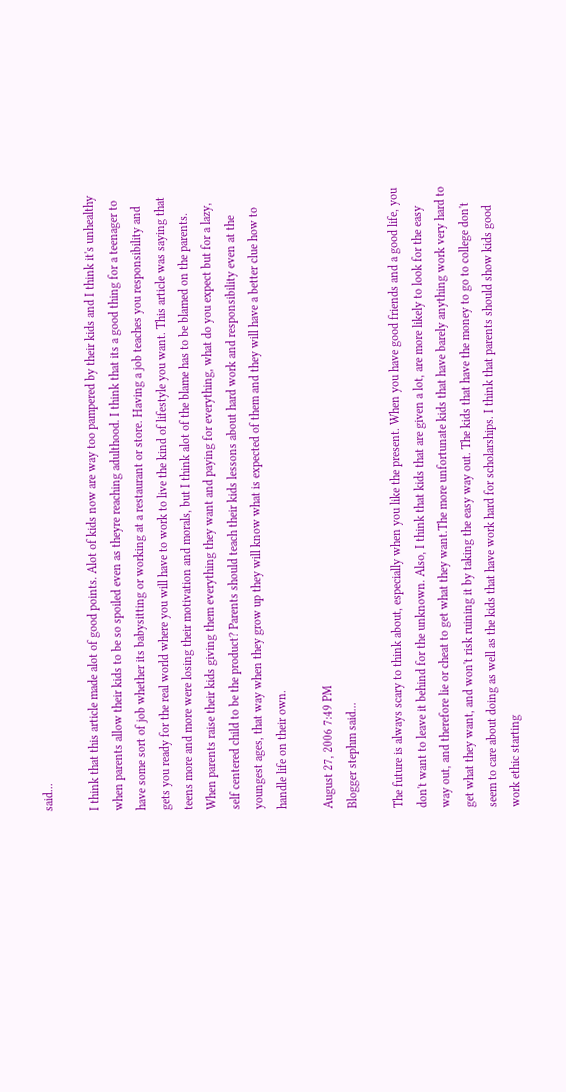said...

I think that this article made alot of good points. Alot of kids now are way too pampered by their kids and I think it's unhealthy when parents allow their kids to be so spoiled even as theyre reaching adulthood. I think that its a good thing for a teenager to have some sort of job whether its babysitting or working at a restaurant or store. Having a job teaches you responsibility and gets you ready for the real world where you will have to work to live the kind of lifestyle you want. This article was saying that teens more and more were losing their motivation and morals, but I think alot of the blame has to be blamed on the parents. When parents raise their kids giving them everything they want and paying for everything, what do you expect but for a lazy, self centered child to be the product? Parents should teach their kids lessons about hard work and responsibility even at the youngest ages, that way when they grow up they will know what is expected of them and they will have a better clue how to handle life on their own.

August 27, 2006 7:49 PM
Blogger stephm said...

The future is always scary to think about, especially when you like the present. When you have good friends and a good life, you don't want to leave it behind for the unknown. Also, I think that kids that are given a lot, are more likely to look for the easy way out, and therefore lie or cheat to get what they want.The more unfortunate kids that have barely anything work very hard to get what they want, and won't risk ruining it by taking the easy way out. The kids that have the money to go to college don't seem to care about doing as well as the kids that have work hard for scholarships. I think that parents should show kids good work ethic starting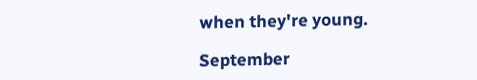when they're young.

September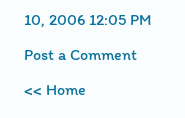10, 2006 12:05 PM

Post a Comment

<< Home